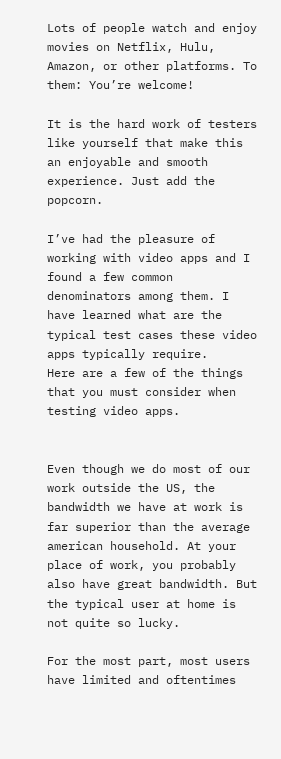Lots of people watch and enjoy movies on Netflix, Hulu, Amazon, or other platforms. To them: You’re welcome!

It is the hard work of testers like yourself that make this an enjoyable and smooth experience. Just add the popcorn.

I’ve had the pleasure of working with video apps and I found a few common denominators among them. I have learned what are the typical test cases these video apps typically require.
Here are a few of the things that you must consider when testing video apps.


Even though we do most of our work outside the US, the bandwidth we have at work is far superior than the average american household. At your place of work, you probably also have great bandwidth. But the typical user at home is not quite so lucky.

For the most part, most users have limited and oftentimes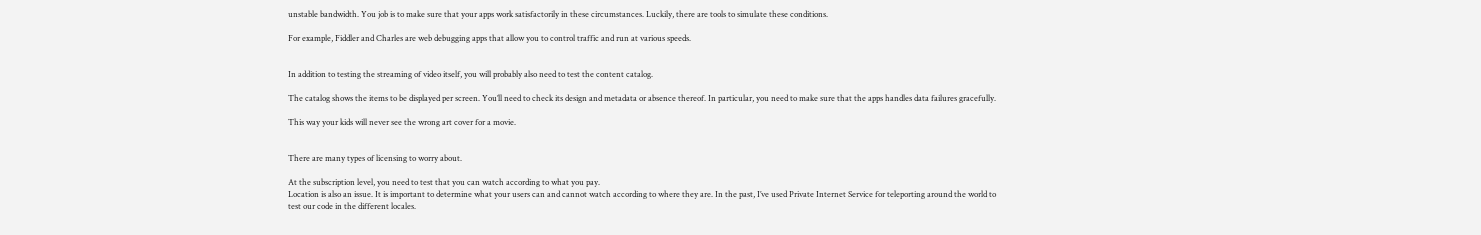unstable bandwidth. You job is to make sure that your apps work satisfactorily in these circumstances. Luckily, there are tools to simulate these conditions.

For example, Fiddler and Charles are web debugging apps that allow you to control traffic and run at various speeds.


In addition to testing the streaming of video itself, you will probably also need to test the content catalog.

The catalog shows the items to be displayed per screen. You’ll need to check its design and metadata or absence thereof. In particular, you need to make sure that the apps handles data failures gracefully.

This way your kids will never see the wrong art cover for a movie.


There are many types of licensing to worry about.

At the subscription level, you need to test that you can watch according to what you pay.
Location is also an issue. It is important to determine what your users can and cannot watch according to where they are. In the past, I’ve used Private Internet Service for teleporting around the world to test our code in the different locales.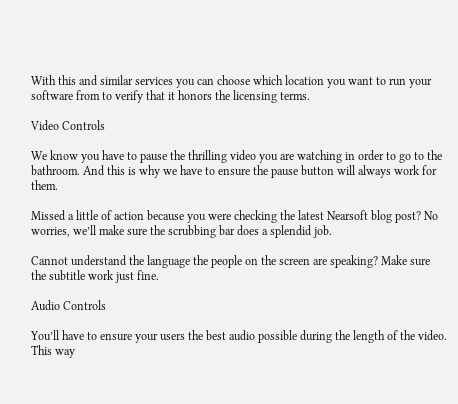With this and similar services you can choose which location you want to run your software from to verify that it honors the licensing terms.

Video Controls

We know you have to pause the thrilling video you are watching in order to go to the bathroom. And this is why we have to ensure the pause button will always work for them.

Missed a little of action because you were checking the latest Nearsoft blog post? No worries, we’ll make sure the scrubbing bar does a splendid job.

Cannot understand the language the people on the screen are speaking? Make sure the subtitle work just fine.

Audio Controls

You’ll have to ensure your users the best audio possible during the length of the video. This way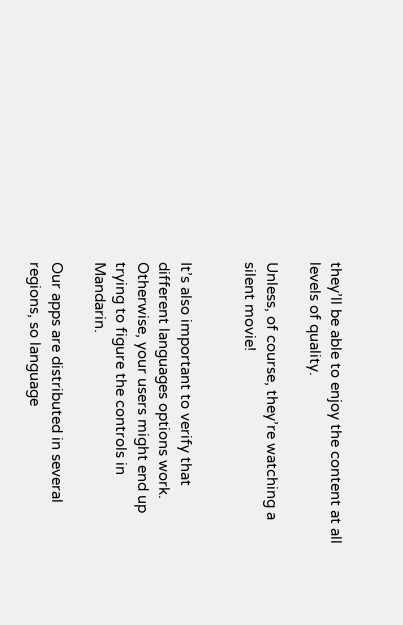they’ll be able to enjoy the content at all levels of quality.

Unless, of course, they’re watching a silent movie!


It’s also important to verify that different languages options work. Otherwise, your users might end up trying to figure the controls in Mandarin.

Our apps are distributed in several regions, so language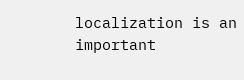localization is an important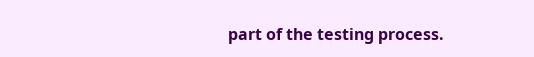part of the testing process.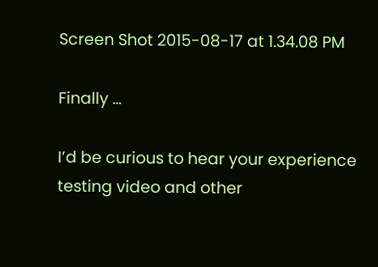Screen Shot 2015-08-17 at 1.34.08 PM

Finally …

I’d be curious to hear your experience testing video and other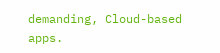demanding, Cloud-based apps.